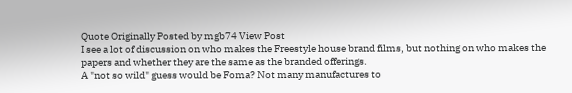Quote Originally Posted by mgb74 View Post
I see a lot of discussion on who makes the Freestyle house brand films, but nothing on who makes the papers and whether they are the same as the branded offerings.
A "not so wild" guess would be Foma? Not many manufactures to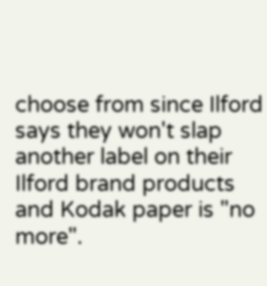choose from since Ilford says they won't slap another label on their Ilford brand products and Kodak paper is "no more".